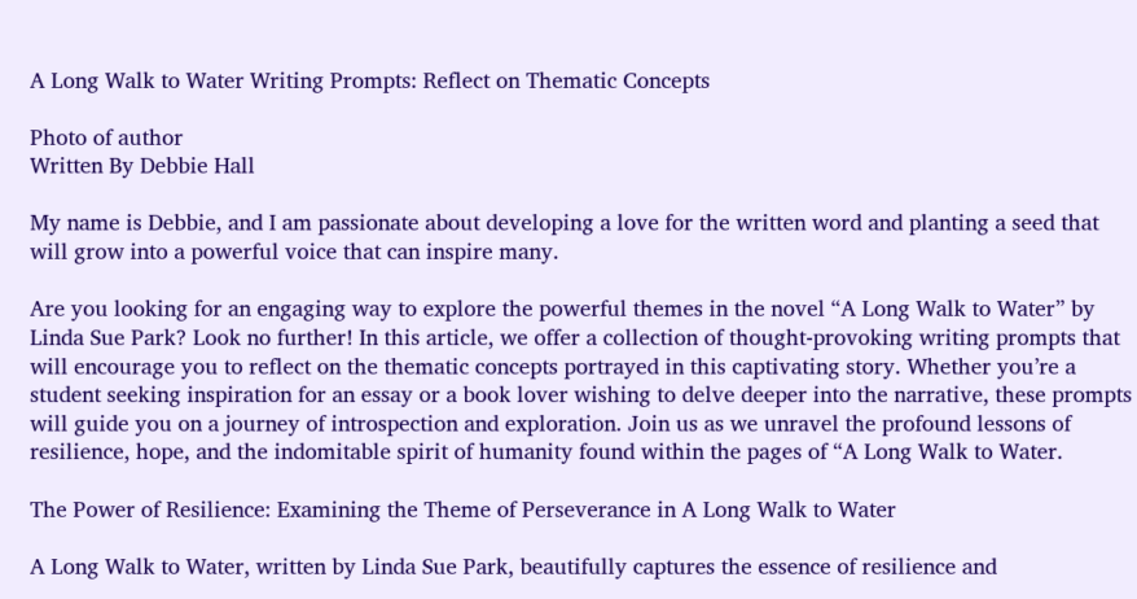A Long Walk to Water Writing Prompts: Reflect on Thematic Concepts

Photo of author
Written By Debbie Hall

My name is Debbie, and I am passionate about developing a love for the written word and planting a seed that will grow into a powerful voice that can inspire many.

Are you looking for an engaging way to explore the powerful themes in the novel “A Long Walk to Water” by Linda Sue Park? Look no further! In this article, we offer a collection of thought-provoking writing prompts that will encourage you to reflect on the thematic concepts portrayed in this captivating story. Whether you’re a student seeking inspiration for an essay or a book lover wishing to delve deeper into the narrative, these prompts will guide you on a journey of introspection and exploration. Join us as we unravel the profound lessons of resilience, hope, and the indomitable spirit of humanity found within the pages of “A Long Walk to Water.

The Power of Resilience: Examining the Theme of Perseverance in A Long Walk to Water

A Long Walk to Water, written by Linda Sue Park, beautifully captures the essence of resilience and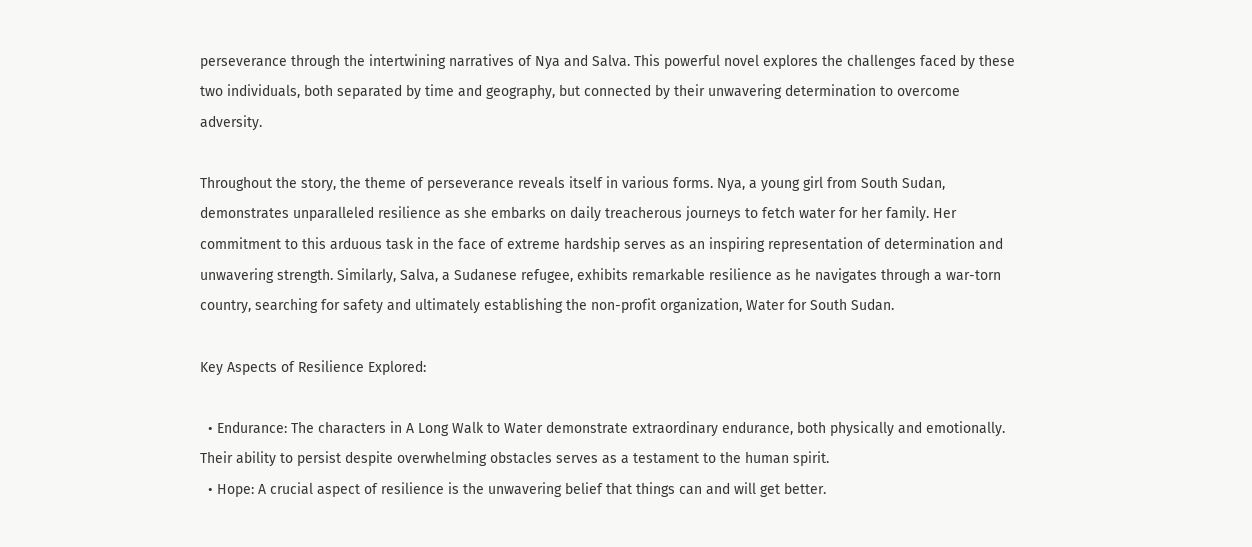perseverance through the intertwining narratives of Nya and Salva. This powerful novel explores the challenges faced by these two individuals, both separated by time and geography, but connected by their unwavering determination to overcome adversity.

Throughout the story, the theme of perseverance reveals itself in various forms. Nya, a young girl from South Sudan, demonstrates unparalleled resilience as she embarks on daily treacherous journeys to fetch water for her family. Her commitment to this arduous task in the face of extreme hardship serves as an inspiring representation of determination and unwavering strength. Similarly, Salva, a Sudanese refugee, exhibits remarkable resilience as he navigates through a war-torn country, searching for safety and ultimately establishing the non-profit organization, Water for South Sudan.

Key Aspects of Resilience Explored:

  • Endurance: The characters in A Long Walk to Water demonstrate extraordinary endurance, both physically and emotionally. Their ability to persist despite overwhelming obstacles serves as a testament to the human spirit.
  • Hope: A crucial aspect of resilience is the unwavering belief that things can and will get better.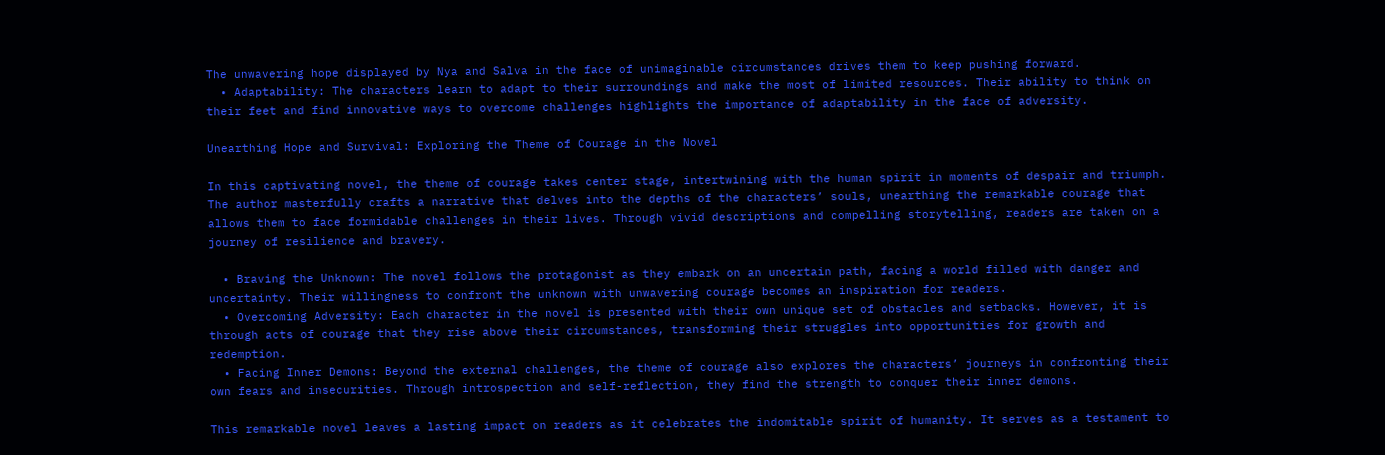The unwavering hope displayed by Nya and Salva in the face of unimaginable circumstances drives them to keep pushing forward.
  • Adaptability: The characters learn to adapt to their surroundings and make the most of limited resources. Their ability to think on their feet and find innovative ways to overcome challenges highlights the importance of adaptability in the face of adversity.

Unearthing Hope and Survival: Exploring the Theme of Courage in the Novel

In this captivating novel, the theme of courage takes center stage, intertwining with the human spirit in moments of despair and triumph. The author masterfully crafts a narrative that delves into the depths of the characters’ souls, unearthing the remarkable courage that allows them to face formidable challenges in their lives. Through vivid descriptions and compelling storytelling, readers are taken on a journey of resilience and bravery.

  • Braving the Unknown: The novel follows the protagonist as they embark on an uncertain path, facing a world filled with danger and uncertainty. Their willingness to confront the unknown with unwavering courage becomes an inspiration for readers.
  • Overcoming Adversity: Each character in the novel is presented with their own unique set of obstacles and setbacks. However, it is through acts of courage that they rise above their circumstances, transforming their struggles into opportunities for growth and redemption.
  • Facing Inner Demons: Beyond the external challenges, the theme of courage also explores the characters’ journeys in confronting their own fears and insecurities. Through introspection and self-reflection, they find the strength to conquer their inner demons.

This remarkable novel leaves a lasting impact on readers as it celebrates the indomitable spirit of humanity. It serves as a testament to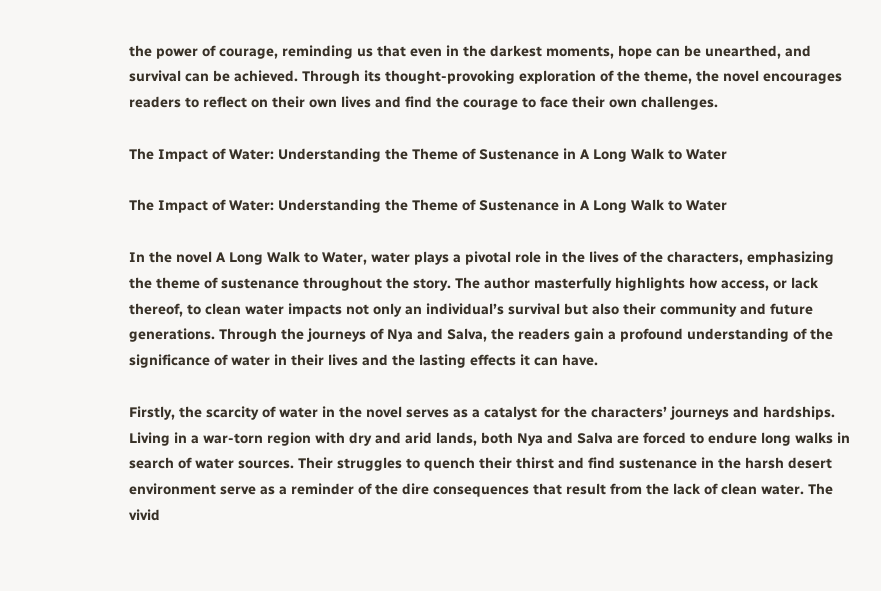the power of courage, reminding us that even in the darkest moments, hope can be unearthed, and survival can be achieved. Through its thought-provoking exploration of the theme, the novel encourages readers to reflect on their own lives and find the courage to face their own challenges.

The Impact of Water: Understanding the Theme of Sustenance in A Long Walk to Water

The Impact of Water: Understanding the Theme of Sustenance in A Long Walk to Water

In the novel A Long Walk to Water, water plays a pivotal role in the lives of the characters, emphasizing the theme of sustenance throughout the story. The author masterfully highlights how access, or lack thereof, to clean water impacts not only an individual’s survival but also their community and future generations. Through the journeys of Nya and Salva, the readers gain a profound understanding of the significance of water in their lives and the lasting effects it can have.

Firstly, the scarcity of water in the novel serves as a catalyst for the characters’ journeys and hardships. Living in a war-torn region with dry and arid lands, both Nya and Salva are forced to endure long walks in search of water sources. Their struggles to quench their thirst and find sustenance in the harsh desert environment serve as a reminder of the dire consequences that result from the lack of clean water. The vivid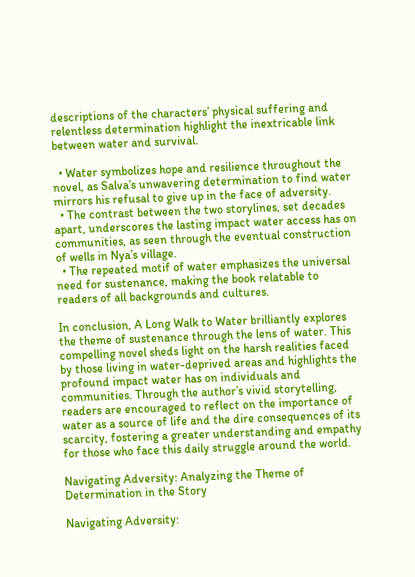descriptions of the characters’ physical suffering and relentless determination highlight the inextricable link between water and survival.

  • Water symbolizes hope and resilience throughout the novel, as Salva’s unwavering determination to find water mirrors his refusal to give up in the face of adversity.
  • The contrast between the two storylines, set decades apart, underscores the lasting impact water access has on communities, as seen through the eventual construction of wells in Nya’s village.
  • The repeated motif of water emphasizes the universal need for sustenance, making the book relatable to readers of all backgrounds and cultures.

In conclusion, A Long Walk to Water brilliantly explores the theme of sustenance through the lens of water. This compelling novel sheds light on the harsh realities faced by those living in water-deprived areas and highlights the profound impact water has on individuals and communities. Through the author’s vivid storytelling, readers are encouraged to reflect on the importance of water as a source of life and the dire consequences of its scarcity, fostering a greater understanding and empathy for those who face this daily struggle around the world.

Navigating Adversity: Analyzing the Theme of Determination in the Story

Navigating Adversity: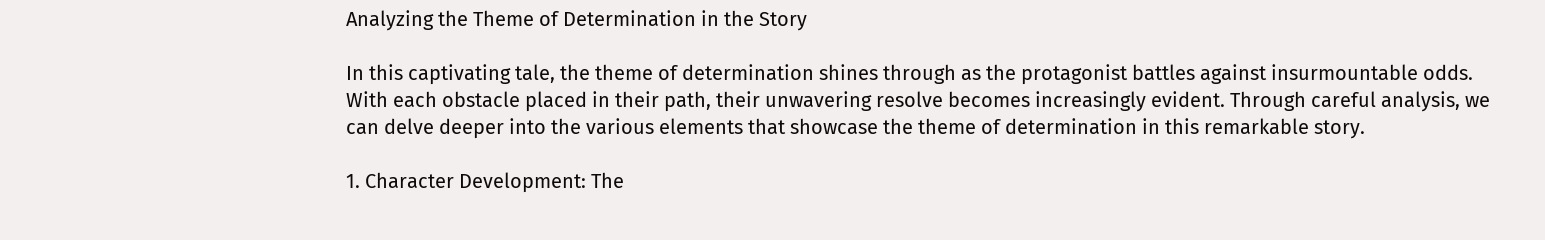Analyzing the Theme of Determination in the Story

In this captivating tale, the theme of determination shines through as the protagonist battles against insurmountable odds. With each obstacle placed in their path, their unwavering resolve becomes increasingly evident. Through careful analysis, we can delve deeper into the various elements that showcase the theme of determination in this remarkable story.

1. Character Development: The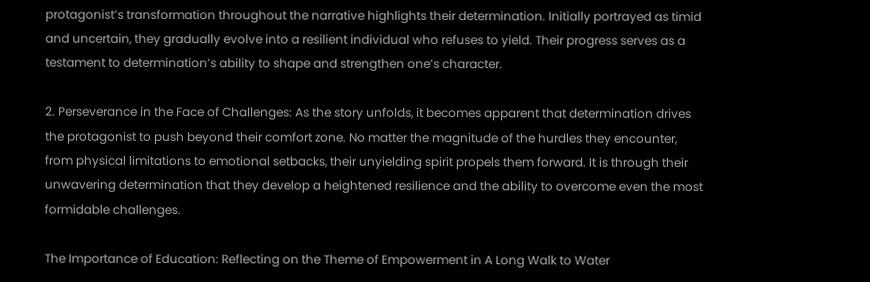protagonist’s transformation throughout the narrative highlights their determination. Initially portrayed as timid and uncertain, they gradually evolve into a resilient individual who refuses to yield. Their progress serves as a testament to determination’s ability to shape and strengthen one’s character.

2. Perseverance in the Face of Challenges: As the story unfolds, it becomes apparent that determination drives the protagonist to push beyond their comfort zone. No matter the magnitude of the hurdles they encounter, from physical limitations to emotional setbacks, their unyielding spirit propels them forward. It is through their unwavering determination that they develop a heightened resilience and the ability to overcome even the most formidable challenges.

The Importance of Education: Reflecting on the Theme of Empowerment in A Long Walk to Water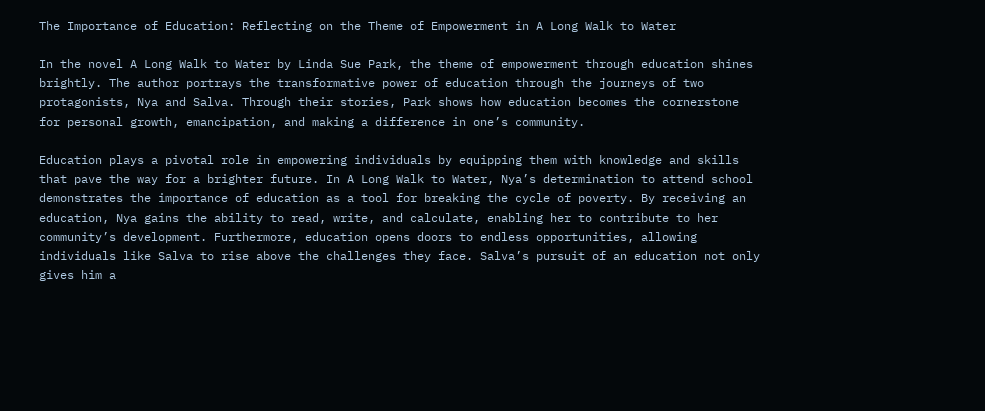The Importance of Education: Reflecting on the Theme of Empowerment in A Long Walk to Water

In the novel A Long Walk to Water by Linda Sue Park, the theme of empowerment through education shines brightly. The author portrays the transformative power of education through the journeys of two protagonists, Nya and Salva. Through their stories, Park shows how education becomes the cornerstone for personal growth, emancipation, and making a difference in one’s community.

Education plays a pivotal role in empowering individuals by equipping them with knowledge and skills that pave the way for a brighter future. In A Long Walk to Water, Nya’s determination to attend school demonstrates the importance of education as a tool for breaking the cycle of poverty. By receiving an education, Nya gains the ability to read, write, and calculate, enabling her to contribute to her community’s development. Furthermore, education opens doors to endless opportunities, allowing individuals like Salva to rise above the challenges they face. Salva’s pursuit of an education not only gives him a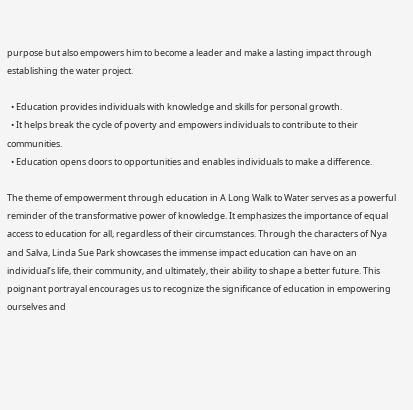purpose but also empowers him to become a leader and make a lasting impact through establishing the water project.

  • Education provides individuals with knowledge and skills for personal growth.
  • It helps break the cycle of poverty and empowers individuals to contribute to their communities.
  • Education opens doors to opportunities and enables individuals to make a difference.

The theme of empowerment through education in A Long Walk to Water serves as a powerful reminder of the transformative power of knowledge. It emphasizes the importance of equal access to education for all, regardless of their circumstances. Through the characters of Nya and Salva, Linda Sue Park showcases the immense impact education can have on an individual’s life, their community, and ultimately, their ability to shape a better future. This poignant portrayal encourages us to recognize the significance of education in empowering ourselves and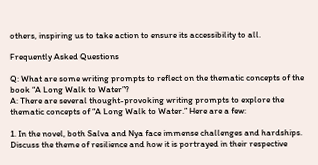others, inspiring us to take action to ensure its accessibility to all.

Frequently Asked Questions

Q: What are some writing prompts to reflect on the thematic concepts of the book “A Long Walk to Water”?
A: There are several thought-provoking writing prompts to explore the thematic concepts of “A Long Walk to Water.” Here are a few:

1. In the novel, both Salva and Nya face immense challenges and hardships. Discuss the theme of resilience and how it is portrayed in their respective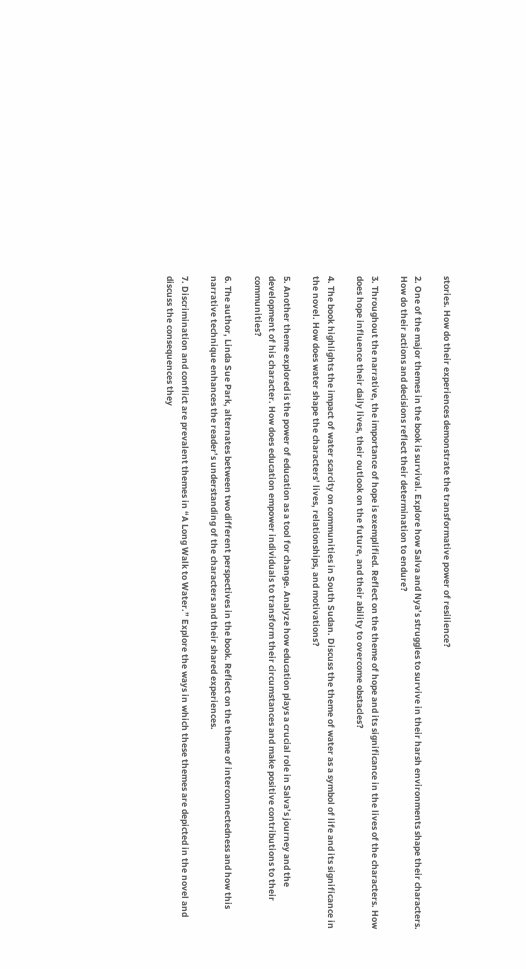stories. How do their experiences demonstrate the transformative power of resilience?

2. One of the major themes in the book is survival. Explore how Salva and Nya’s struggles to survive in their harsh environments shape their characters. How do their actions and decisions reflect their determination to endure?

3. Throughout the narrative, the importance of hope is exemplified. Reflect on the theme of hope and its significance in the lives of the characters. How does hope influence their daily lives, their outlook on the future, and their ability to overcome obstacles?

4. The book highlights the impact of water scarcity on communities in South Sudan. Discuss the theme of water as a symbol of life and its significance in the novel. How does water shape the characters’ lives, relationships, and motivations?

5. Another theme explored is the power of education as a tool for change. Analyze how education plays a crucial role in Salva’s journey and the development of his character. How does education empower individuals to transform their circumstances and make positive contributions to their communities?

6. The author, Linda Sue Park, alternates between two different perspectives in the book. Reflect on the theme of interconnectedness and how this narrative technique enhances the reader’s understanding of the characters and their shared experiences.

7. Discrimination and conflict are prevalent themes in “A Long Walk to Water.” Explore the ways in which these themes are depicted in the novel and discuss the consequences they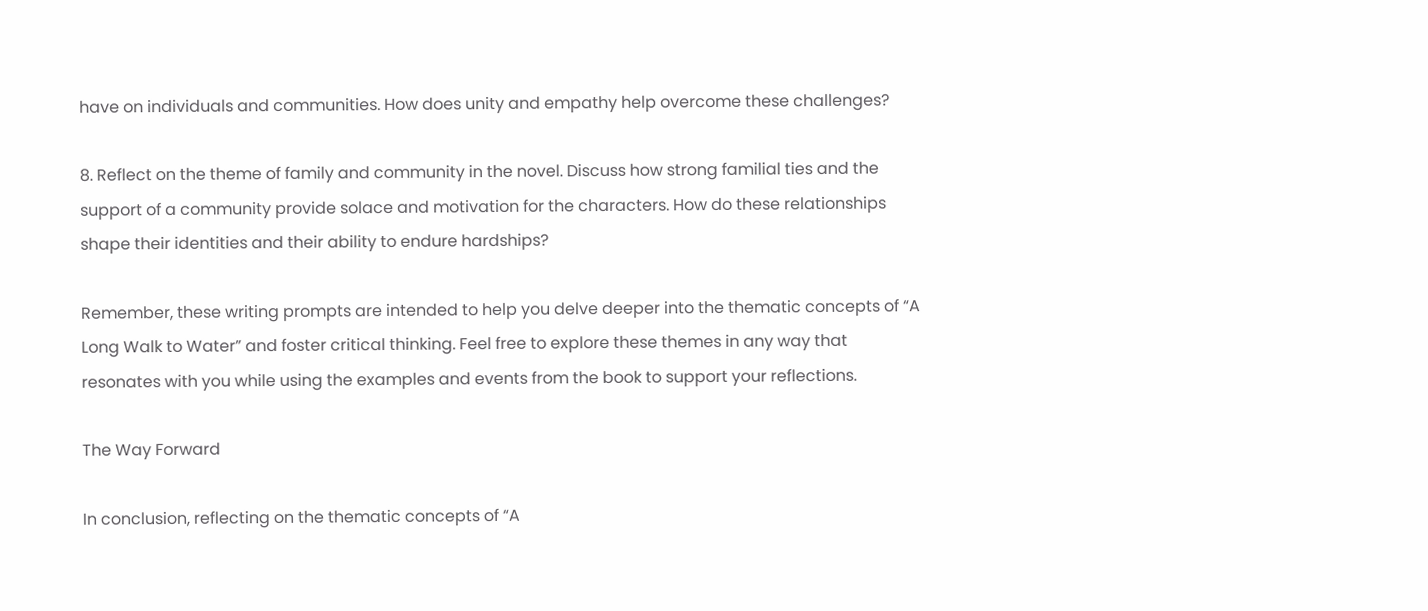have on individuals and communities. How does unity and empathy help overcome these challenges?

8. Reflect on the theme of family and community in the novel. Discuss how strong familial ties and the support of a community provide solace and motivation for the characters. How do these relationships shape their identities and their ability to endure hardships?

Remember, these writing prompts are intended to help you delve deeper into the thematic concepts of “A Long Walk to Water” and foster critical thinking. Feel free to explore these themes in any way that resonates with you while using the examples and events from the book to support your reflections.

The Way Forward

In conclusion, reflecting on the thematic concepts of “A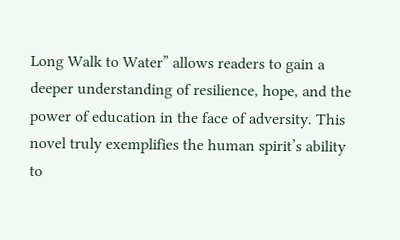Long Walk to Water” allows readers to gain a deeper understanding of resilience, hope, and the power of education in the face of adversity. This novel truly exemplifies the human spirit’s ability to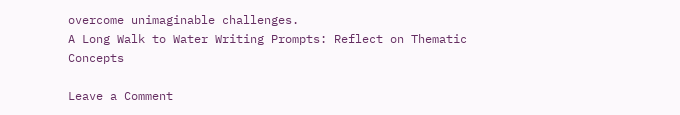overcome unimaginable challenges.
A Long Walk to Water Writing Prompts: Reflect on Thematic Concepts

Leave a Comment